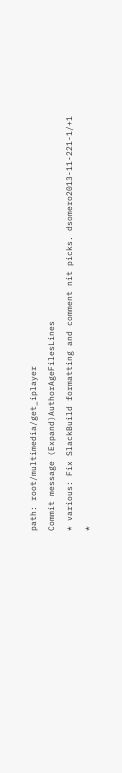path: root/multimedia/get_iplayer
Commit message (Expand)AuthorAgeFilesLines
* various: Fix SlackBuild formatting and comment nit picks. dsomero2013-11-221-1/+1
*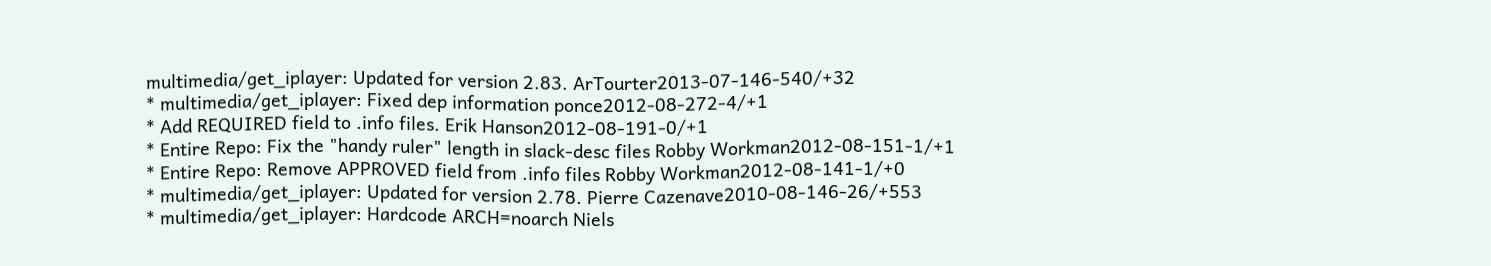multimedia/get_iplayer: Updated for version 2.83. ArTourter2013-07-146-540/+32
* multimedia/get_iplayer: Fixed dep information ponce2012-08-272-4/+1
* Add REQUIRED field to .info files. Erik Hanson2012-08-191-0/+1
* Entire Repo: Fix the "handy ruler" length in slack-desc files Robby Workman2012-08-151-1/+1
* Entire Repo: Remove APPROVED field from .info files Robby Workman2012-08-141-1/+0
* multimedia/get_iplayer: Updated for version 2.78. Pierre Cazenave2010-08-146-26/+553
* multimedia/get_iplayer: Hardcode ARCH=noarch Niels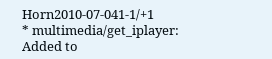Horn2010-07-041-1/+1
* multimedia/get_iplayer: Added to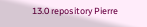13.0 repository Pierre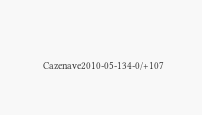Cazenave2010-05-134-0/+107